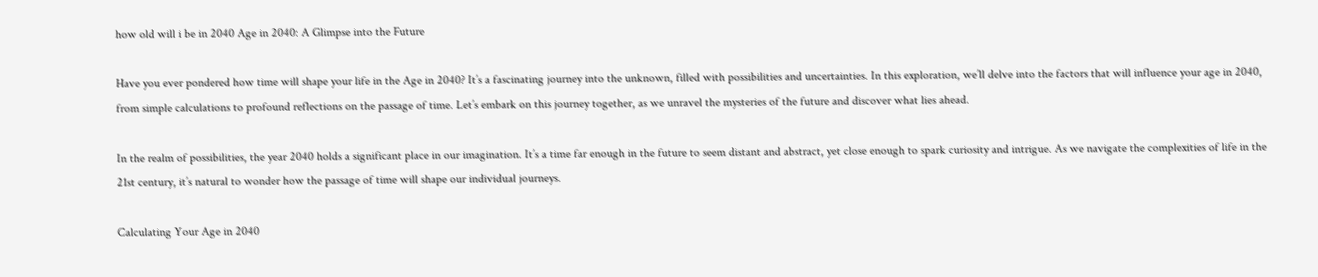how old will i be in 2040 Age in 2040: A Glimpse into the Future

Have you ever pondered how time will shape your life in the Age in 2040? It’s a fascinating journey into the unknown, filled with possibilities and uncertainties. In this exploration, we’ll delve into the factors that will influence your age in 2040, from simple calculations to profound reflections on the passage of time. Let’s embark on this journey together, as we unravel the mysteries of the future and discover what lies ahead.

In the realm of possibilities, the year 2040 holds a significant place in our imagination. It’s a time far enough in the future to seem distant and abstract, yet close enough to spark curiosity and intrigue. As we navigate the complexities of life in the 21st century, it’s natural to wonder how the passage of time will shape our individual journeys.

Calculating Your Age in 2040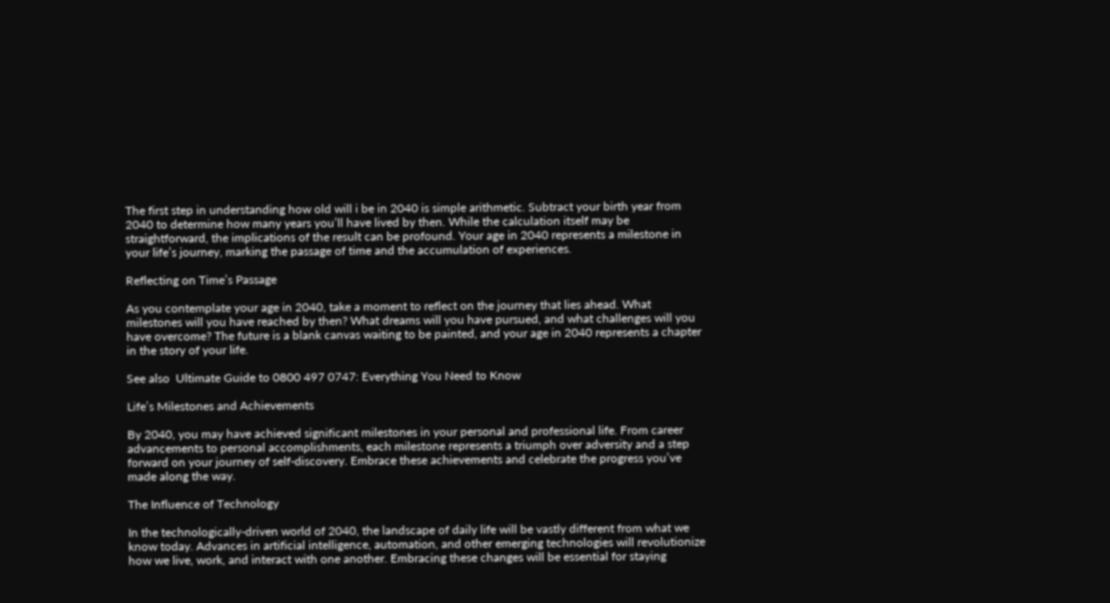The first step in understanding how old will i be in 2040 is simple arithmetic. Subtract your birth year from 2040 to determine how many years you’ll have lived by then. While the calculation itself may be straightforward, the implications of the result can be profound. Your age in 2040 represents a milestone in your life’s journey, marking the passage of time and the accumulation of experiences.

Reflecting on Time’s Passage

As you contemplate your age in 2040, take a moment to reflect on the journey that lies ahead. What milestones will you have reached by then? What dreams will you have pursued, and what challenges will you have overcome? The future is a blank canvas waiting to be painted, and your age in 2040 represents a chapter in the story of your life.

See also  Ultimate Guide to 0800 497 0747: Everything You Need to Know

Life’s Milestones and Achievements

By 2040, you may have achieved significant milestones in your personal and professional life. From career advancements to personal accomplishments, each milestone represents a triumph over adversity and a step forward on your journey of self-discovery. Embrace these achievements and celebrate the progress you’ve made along the way.

The Influence of Technology

In the technologically-driven world of 2040, the landscape of daily life will be vastly different from what we know today. Advances in artificial intelligence, automation, and other emerging technologies will revolutionize how we live, work, and interact with one another. Embracing these changes will be essential for staying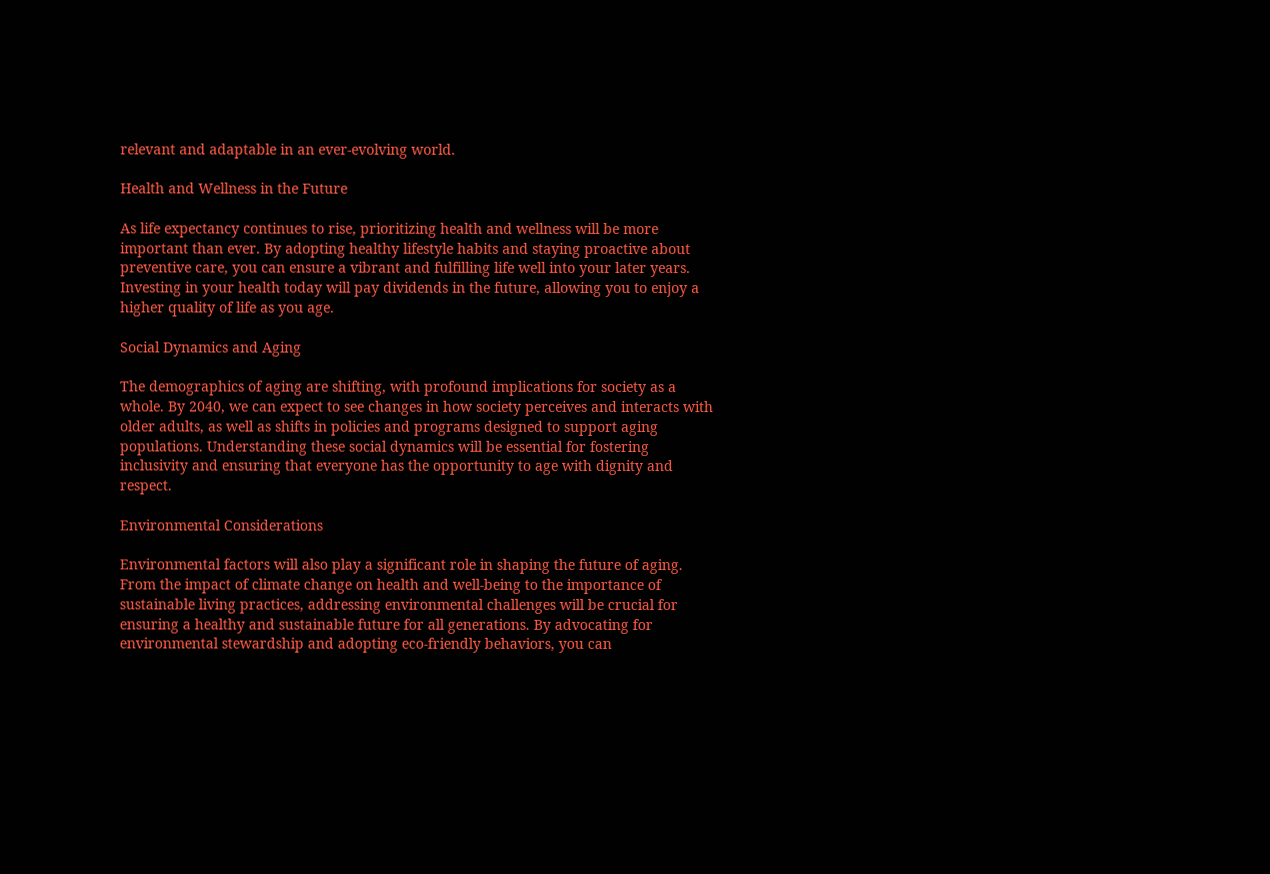relevant and adaptable in an ever-evolving world.

Health and Wellness in the Future

As life expectancy continues to rise, prioritizing health and wellness will be more important than ever. By adopting healthy lifestyle habits and staying proactive about preventive care, you can ensure a vibrant and fulfilling life well into your later years. Investing in your health today will pay dividends in the future, allowing you to enjoy a higher quality of life as you age.

Social Dynamics and Aging

The demographics of aging are shifting, with profound implications for society as a whole. By 2040, we can expect to see changes in how society perceives and interacts with older adults, as well as shifts in policies and programs designed to support aging populations. Understanding these social dynamics will be essential for fostering inclusivity and ensuring that everyone has the opportunity to age with dignity and respect.

Environmental Considerations

Environmental factors will also play a significant role in shaping the future of aging. From the impact of climate change on health and well-being to the importance of sustainable living practices, addressing environmental challenges will be crucial for ensuring a healthy and sustainable future for all generations. By advocating for environmental stewardship and adopting eco-friendly behaviors, you can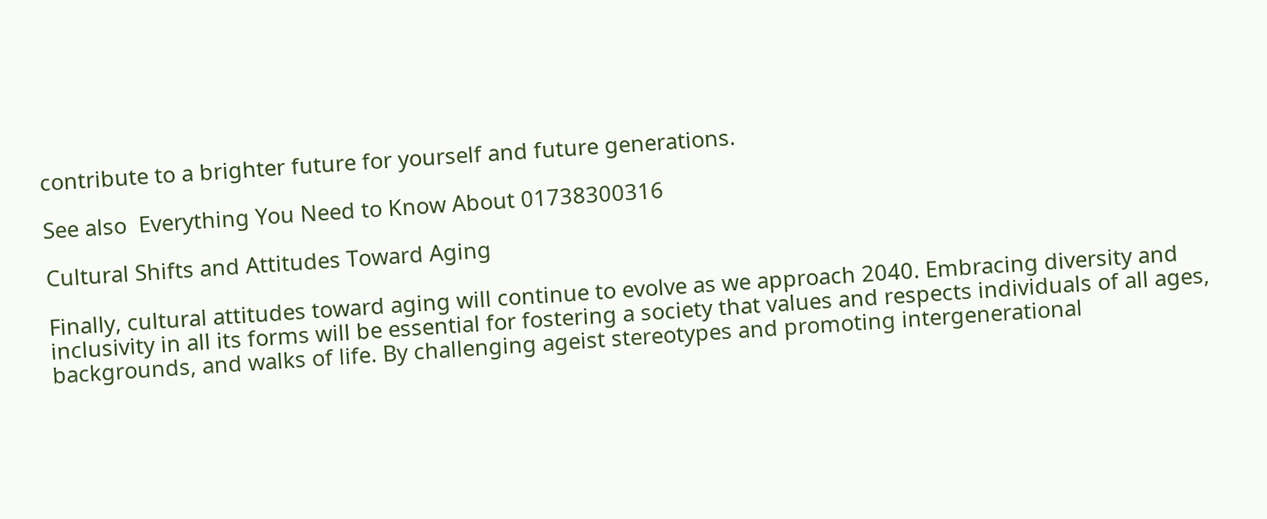contribute to a brighter future for yourself and future generations.

See also  Everything You Need to Know About 01738300316

Cultural Shifts and Attitudes Toward Aging

Finally, cultural attitudes toward aging will continue to evolve as we approach 2040. Embracing diversity and inclusivity in all its forms will be essential for fostering a society that values and respects individuals of all ages, backgrounds, and walks of life. By challenging ageist stereotypes and promoting intergenerational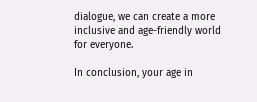dialogue, we can create a more inclusive and age-friendly world for everyone.

In conclusion, your age in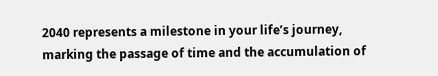2040 represents a milestone in your life’s journey, marking the passage of time and the accumulation of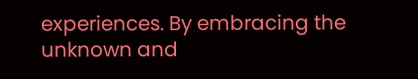experiences. By embracing the unknown and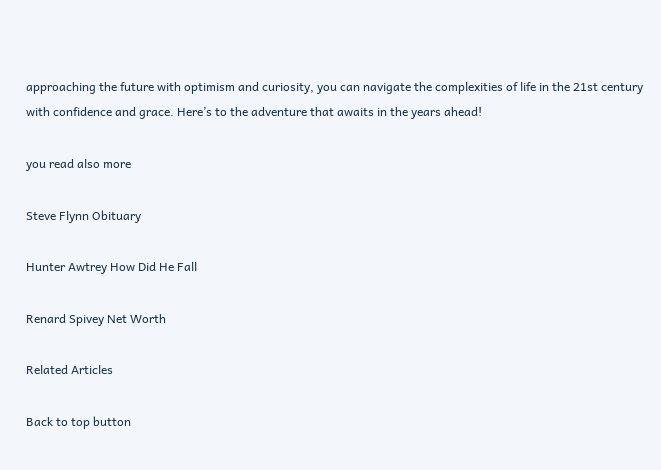approaching the future with optimism and curiosity, you can navigate the complexities of life in the 21st century with confidence and grace. Here’s to the adventure that awaits in the years ahead!

you read also more

Steve Flynn Obituary

Hunter Awtrey How Did He Fall

Renard Spivey Net Worth

Related Articles

Back to top button